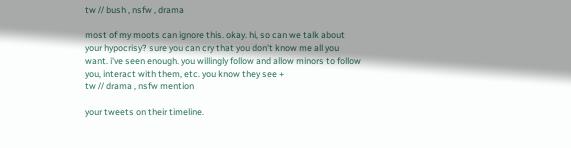tw // bush , nsfw , drama

most of my moots can ignore this. okay. hi, so can we talk about your hypocrisy? sure you can cry that you don't know me all you want. i've seen enough. you willingly follow and allow minors to follow you, interact with them, etc. you know they see +
tw // drama , nsfw mention

your tweets on their timeline.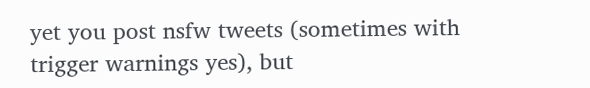yet you post nsfw tweets (sometimes with trigger warnings yes), but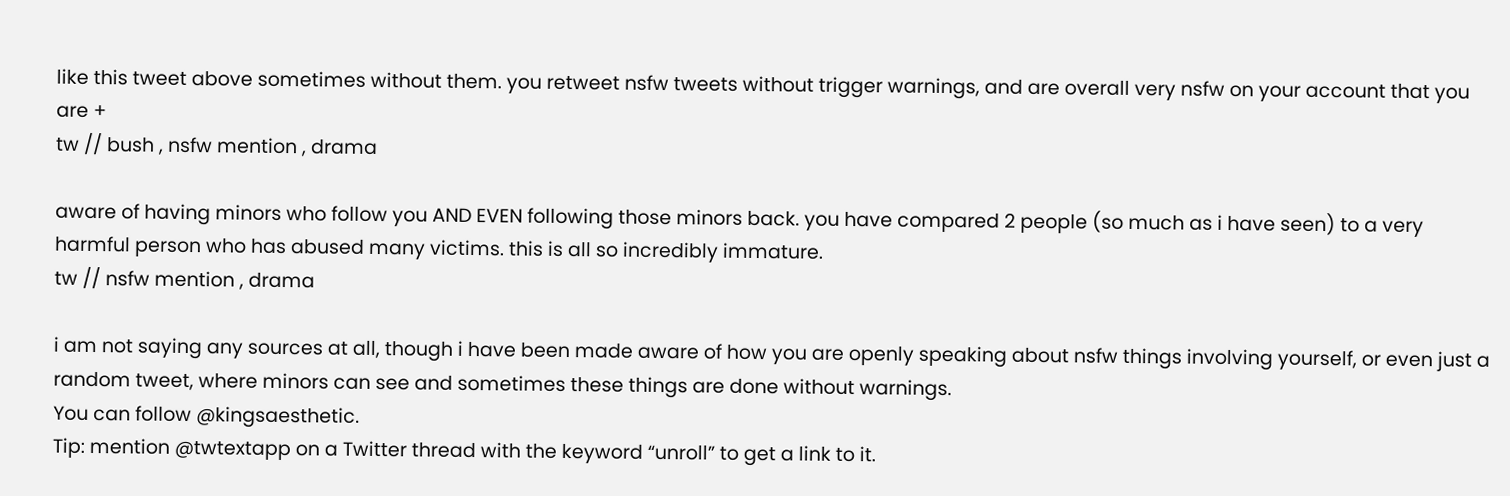like this tweet above sometimes without them. you retweet nsfw tweets without trigger warnings, and are overall very nsfw on your account that you are +
tw // bush , nsfw mention , drama

aware of having minors who follow you AND EVEN following those minors back. you have compared 2 people (so much as i have seen) to a very harmful person who has abused many victims. this is all so incredibly immature.
tw // nsfw mention , drama

i am not saying any sources at all, though i have been made aware of how you are openly speaking about nsfw things involving yourself, or even just a random tweet, where minors can see and sometimes these things are done without warnings.
You can follow @kingsaesthetic.
Tip: mention @twtextapp on a Twitter thread with the keyword “unroll” to get a link to it.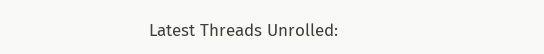Latest Threads Unrolled: